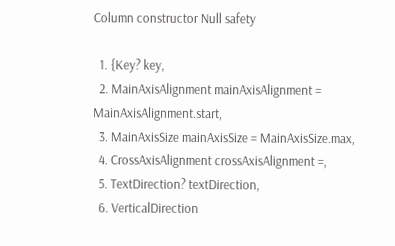Column constructor Null safety

  1. {Key? key,
  2. MainAxisAlignment mainAxisAlignment = MainAxisAlignment.start,
  3. MainAxisSize mainAxisSize = MainAxisSize.max,
  4. CrossAxisAlignment crossAxisAlignment =,
  5. TextDirection? textDirection,
  6. VerticalDirection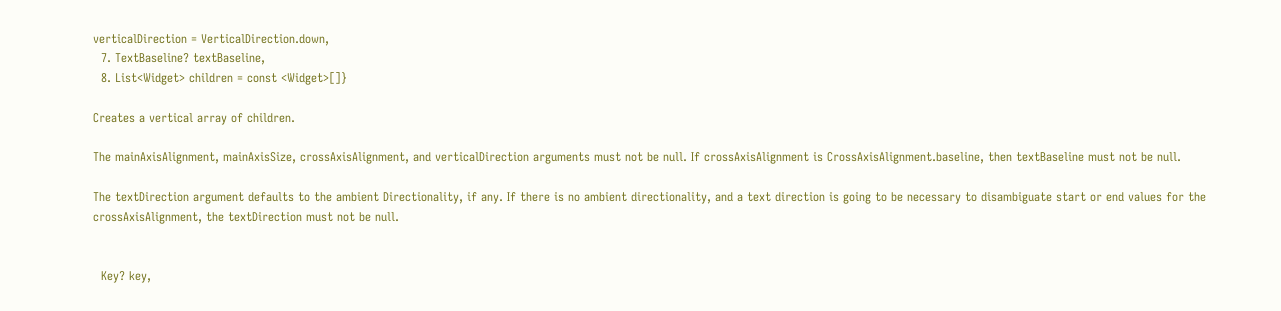verticalDirection = VerticalDirection.down,
  7. TextBaseline? textBaseline,
  8. List<Widget> children = const <Widget>[]}

Creates a vertical array of children.

The mainAxisAlignment, mainAxisSize, crossAxisAlignment, and verticalDirection arguments must not be null. If crossAxisAlignment is CrossAxisAlignment.baseline, then textBaseline must not be null.

The textDirection argument defaults to the ambient Directionality, if any. If there is no ambient directionality, and a text direction is going to be necessary to disambiguate start or end values for the crossAxisAlignment, the textDirection must not be null.


  Key? key,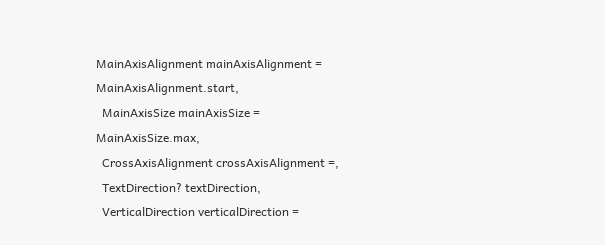MainAxisAlignment mainAxisAlignment = MainAxisAlignment.start,
  MainAxisSize mainAxisSize = MainAxisSize.max,
  CrossAxisAlignment crossAxisAlignment =,
  TextDirection? textDirection,
  VerticalDirection verticalDirection =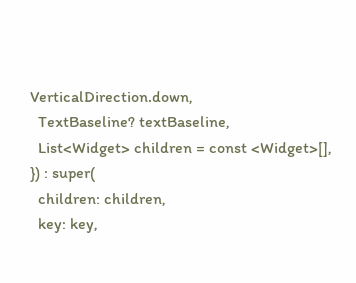VerticalDirection.down,
  TextBaseline? textBaseline,
  List<Widget> children = const <Widget>[],
}) : super(
  children: children,
  key: key,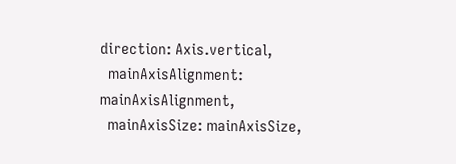direction: Axis.vertical,
  mainAxisAlignment: mainAxisAlignment,
  mainAxisSize: mainAxisSize,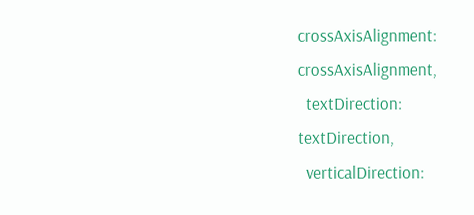crossAxisAlignment: crossAxisAlignment,
  textDirection: textDirection,
  verticalDirection: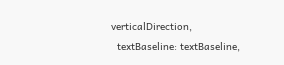verticalDirection,
  textBaseline: textBaseline,